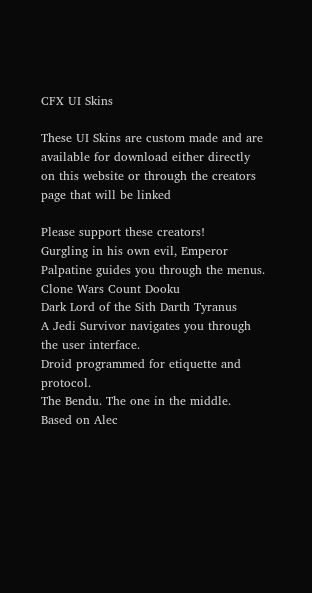CFX UI Skins

These UI Skins are custom made and are available for download either directly on this website or through the creators page that will be linked

Please support these creators!
Gurgling in his own evil, Emperor Palpatine guides you through the menus.
Clone Wars Count Dooku
Dark Lord of the Sith Darth Tyranus
A Jedi Survivor navigates you through the user interface.
Droid programmed for etiquette and protocol.
The Bendu. The one in the middle.
Based on Alec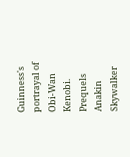Guinness's portrayal of Obi-Wan Kenobi.
Prequels Anakin Skywalker